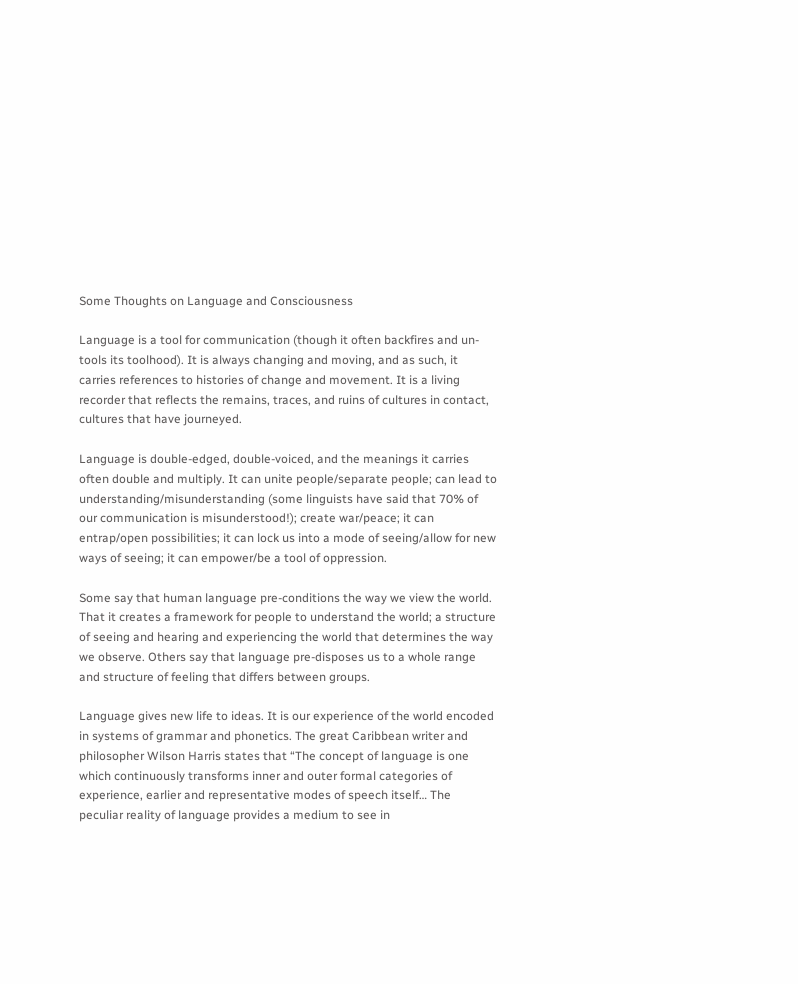Some Thoughts on Language and Consciousness

Language is a tool for communication (though it often backfires and un-tools its toolhood). It is always changing and moving, and as such, it carries references to histories of change and movement. It is a living recorder that reflects the remains, traces, and ruins of cultures in contact, cultures that have journeyed.

Language is double-edged, double-voiced, and the meanings it carries often double and multiply. It can unite people/separate people; can lead to understanding/misunderstanding (some linguists have said that 70% of our communication is misunderstood!); create war/peace; it can entrap/open possibilities; it can lock us into a mode of seeing/allow for new ways of seeing; it can empower/be a tool of oppression.

Some say that human language pre-conditions the way we view the world. That it creates a framework for people to understand the world; a structure of seeing and hearing and experiencing the world that determines the way we observe. Others say that language pre-disposes us to a whole range and structure of feeling that differs between groups.

Language gives new life to ideas. It is our experience of the world encoded in systems of grammar and phonetics. The great Caribbean writer and philosopher Wilson Harris states that “The concept of language is one which continuously transforms inner and outer formal categories of experience, earlier and representative modes of speech itself… The peculiar reality of language provides a medium to see in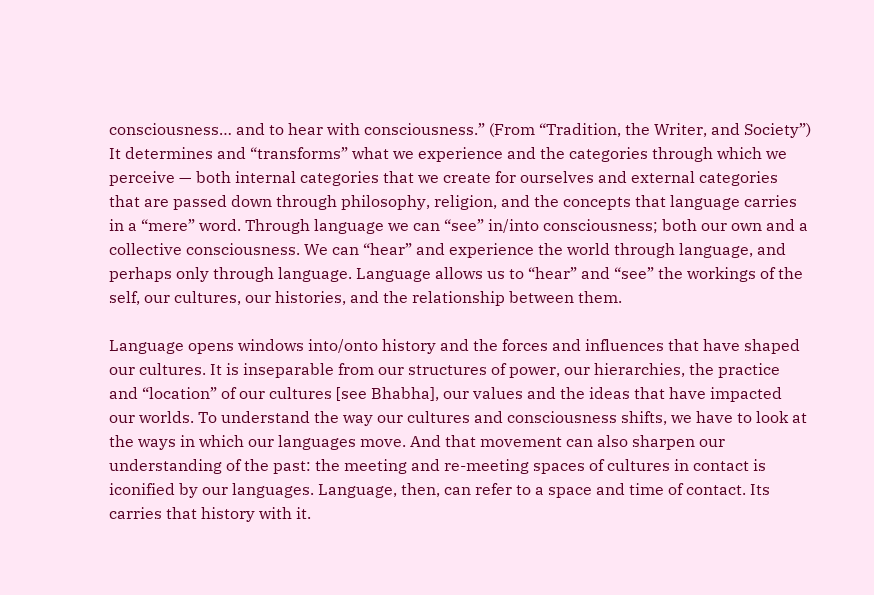consciousness… and to hear with consciousness.” (From “Tradition, the Writer, and Society”) It determines and “transforms” what we experience and the categories through which we perceive — both internal categories that we create for ourselves and external categories that are passed down through philosophy, religion, and the concepts that language carries in a “mere” word. Through language we can “see” in/into consciousness; both our own and a collective consciousness. We can “hear” and experience the world through language, and perhaps only through language. Language allows us to “hear” and “see” the workings of the self, our cultures, our histories, and the relationship between them.

Language opens windows into/onto history and the forces and influences that have shaped our cultures. It is inseparable from our structures of power, our hierarchies, the practice and “location” of our cultures [see Bhabha], our values and the ideas that have impacted our worlds. To understand the way our cultures and consciousness shifts, we have to look at the ways in which our languages move. And that movement can also sharpen our understanding of the past: the meeting and re-meeting spaces of cultures in contact is iconified by our languages. Language, then, can refer to a space and time of contact. Its carries that history with it.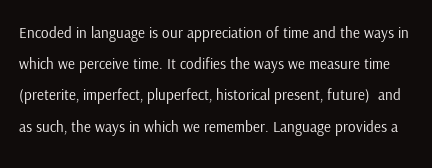Encoded in language is our appreciation of time and the ways in which we perceive time. It codifies the ways we measure time (preterite, imperfect, pluperfect, historical present, future)  and as such, the ways in which we remember. Language provides a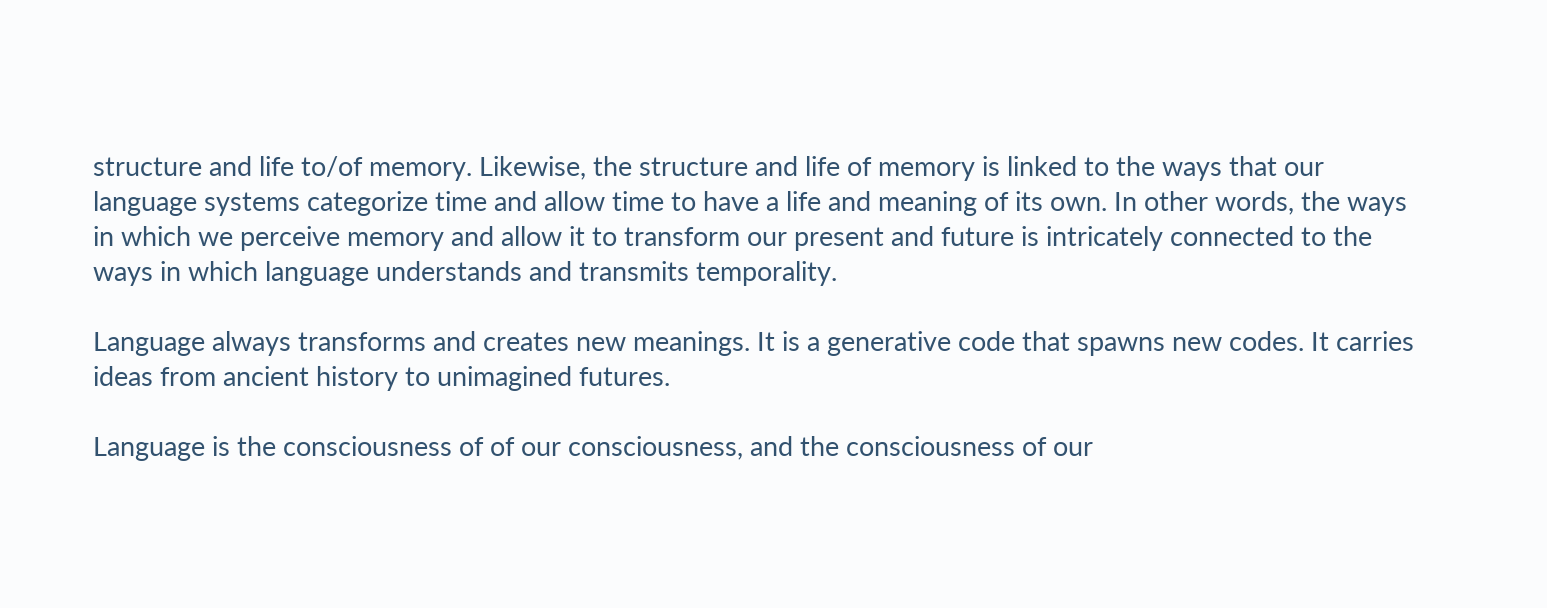structure and life to/of memory. Likewise, the structure and life of memory is linked to the ways that our language systems categorize time and allow time to have a life and meaning of its own. In other words, the ways in which we perceive memory and allow it to transform our present and future is intricately connected to the ways in which language understands and transmits temporality.

Language always transforms and creates new meanings. It is a generative code that spawns new codes. It carries ideas from ancient history to unimagined futures.

Language is the consciousness of of our consciousness, and the consciousness of our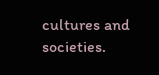cultures and societies.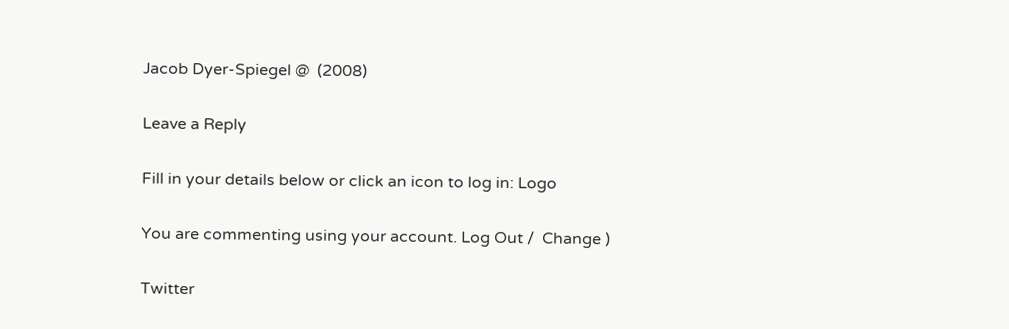Jacob Dyer-Spiegel @  (2008)

Leave a Reply

Fill in your details below or click an icon to log in: Logo

You are commenting using your account. Log Out /  Change )

Twitter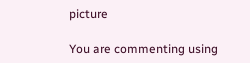picture

You are commenting using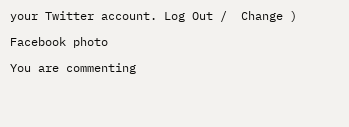your Twitter account. Log Out /  Change )

Facebook photo

You are commenting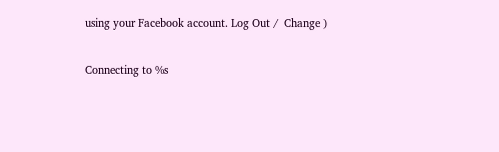using your Facebook account. Log Out /  Change )

Connecting to %s